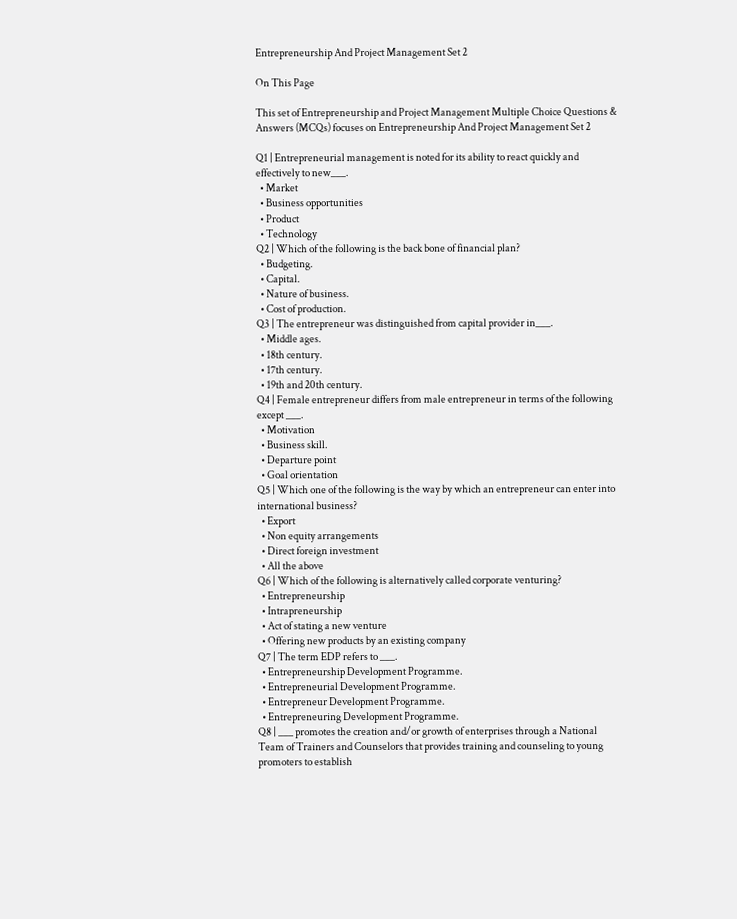Entrepreneurship And Project Management Set 2

On This Page

This set of Entrepreneurship and Project Management Multiple Choice Questions & Answers (MCQs) focuses on Entrepreneurship And Project Management Set 2

Q1 | Entrepreneurial management is noted for its ability to react quickly and effectively to new___.
  • Market
  • Business opportunities
  • Product
  • Technology
Q2 | Which of the following is the back bone of financial plan?
  • Budgeting.
  • Capital.
  • Nature of business.
  • Cost of production.
Q3 | The entrepreneur was distinguished from capital provider in___.
  • Middle ages.
  • 18th century.
  • 17th century.
  • 19th and 20th century.
Q4 | Female entrepreneur differs from male entrepreneur in terms of the following except ___.
  • Motivation
  • Business skill.
  • Departure point
  • Goal orientation
Q5 | Which one of the following is the way by which an entrepreneur can enter into international business?
  • Export
  • Non equity arrangements
  • Direct foreign investment
  • All the above
Q6 | Which of the following is alternatively called corporate venturing?
  • Entrepreneurship
  • Intrapreneurship
  • Act of stating a new venture
  • Offering new products by an existing company
Q7 | The term EDP refers to ___.
  • Entrepreneurship Development Programme.
  • Entrepreneurial Development Programme.
  • Entrepreneur Development Programme.
  • Entrepreneuring Development Programme.
Q8 | ___ promotes the creation and/or growth of enterprises through a National Team of Trainers and Counselors that provides training and counseling to young promoters to establish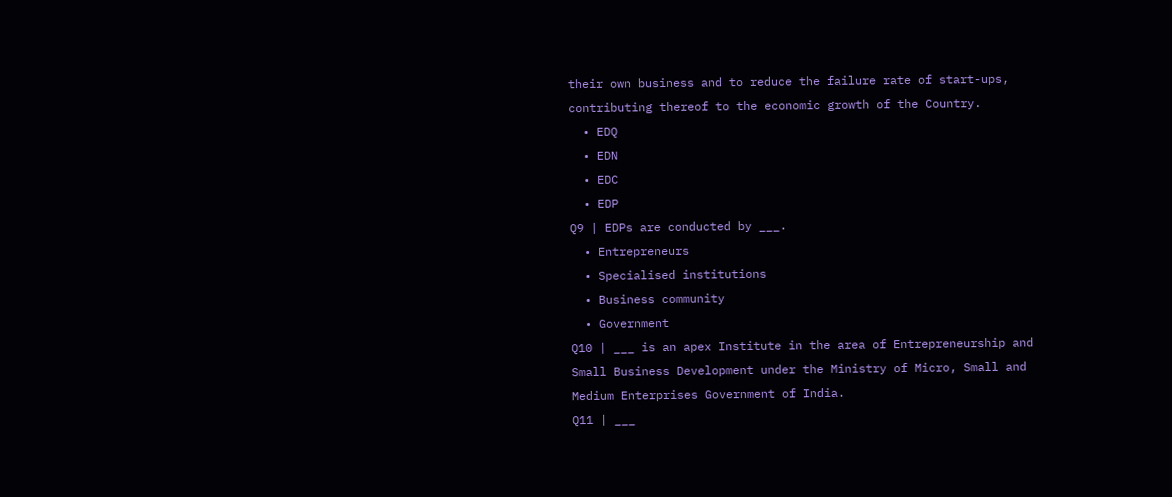their own business and to reduce the failure rate of start-ups, contributing thereof to the economic growth of the Country.
  • EDQ
  • EDN
  • EDC
  • EDP
Q9 | EDPs are conducted by ___.
  • Entrepreneurs
  • Specialised institutions
  • Business community
  • Government
Q10 | ___ is an apex Institute in the area of Entrepreneurship and Small Business Development under the Ministry of Micro, Small and Medium Enterprises Government of India.
Q11 | ___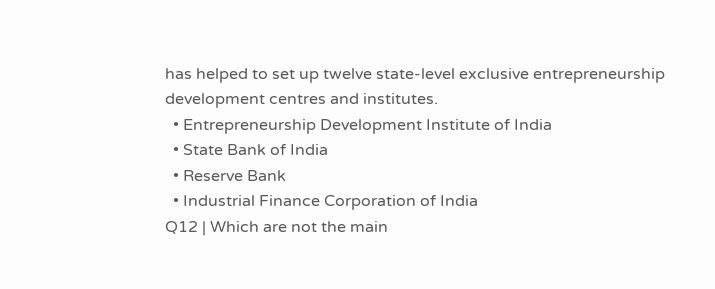has helped to set up twelve state-level exclusive entrepreneurship development centres and institutes.
  • Entrepreneurship Development Institute of India
  • State Bank of India
  • Reserve Bank
  • Industrial Finance Corporation of India
Q12 | Which are not the main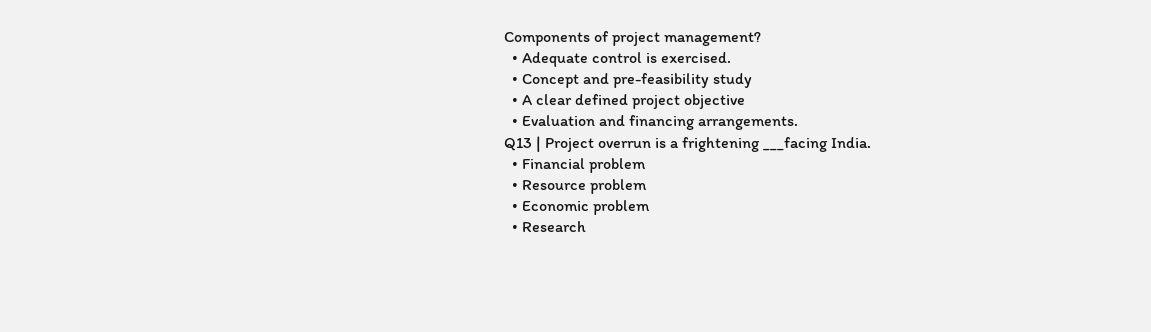Components of project management?
  • Adequate control is exercised.
  • Concept and pre-feasibility study
  • A clear defined project objective
  • Evaluation and financing arrangements.
Q13 | Project overrun is a frightening ___facing India.
  • Financial problem
  • Resource problem
  • Economic problem
  • Research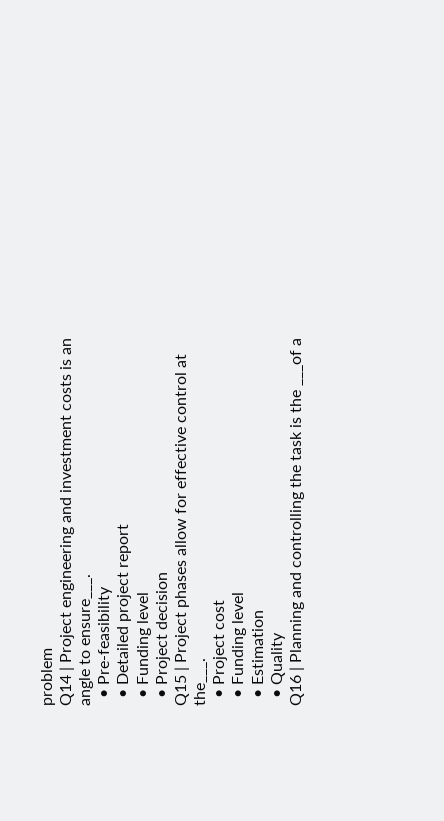problem
Q14 | Project engineering and investment costs is an angle to ensure___.
  • Pre-feasibility
  • Detailed project report
  • Funding level
  • Project decision
Q15 | Project phases allow for effective control at the___.
  • Project cost
  • Funding level
  • Estimation
  • Quality
Q16 | Planning and controlling the task is the ___of a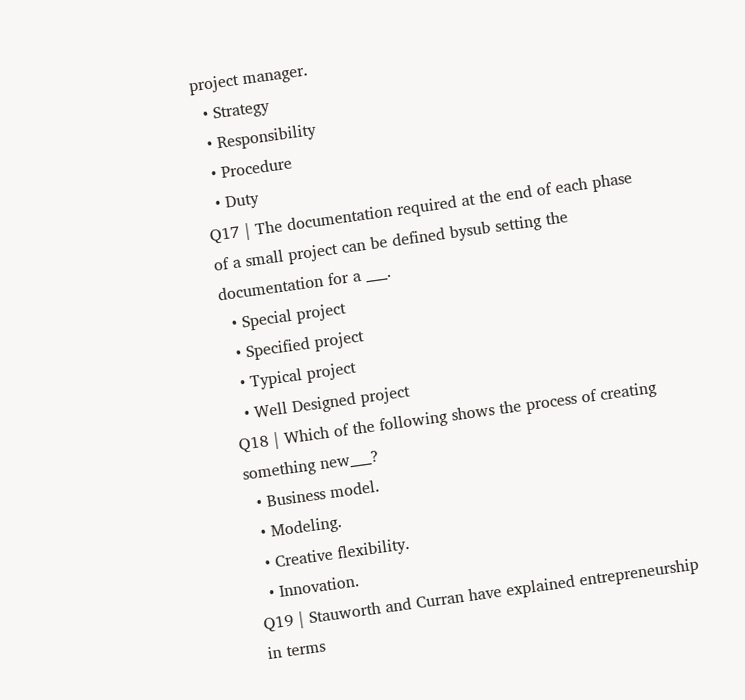project manager.
  • Strategy
  • Responsibility
  • Procedure
  • Duty
Q17 | The documentation required at the end of each phase of a small project can be defined bysub setting the documentation for a ___.
  • Special project
  • Specified project
  • Typical project
  • Well Designed project
Q18 | Which of the following shows the process of creating something new___?
  • Business model.
  • Modeling.
  • Creative flexibility.
  • Innovation.
Q19 | Stauworth and Curran have explained entrepreneurship in terms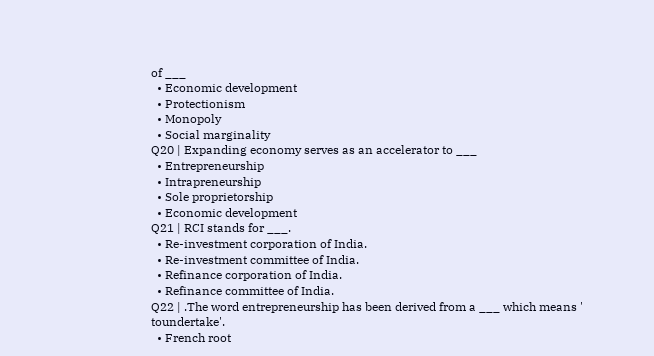of ___
  • Economic development
  • Protectionism
  • Monopoly
  • Social marginality
Q20 | Expanding economy serves as an accelerator to ___
  • Entrepreneurship
  • Intrapreneurship
  • Sole proprietorship
  • Economic development
Q21 | RCI stands for ___.
  • Re-investment corporation of India.
  • Re-investment committee of India.
  • Refinance corporation of India.
  • Refinance committee of India.
Q22 | .The word entrepreneurship has been derived from a ___ which means ' toundertake'.
  • French root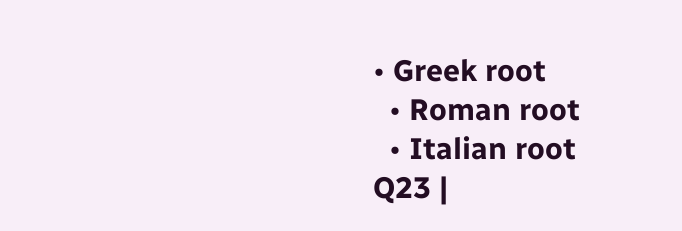• Greek root
  • Roman root
  • Italian root
Q23 |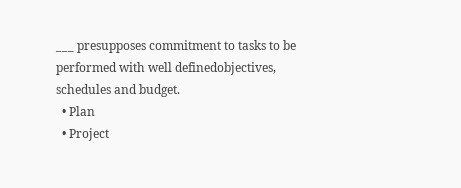___ presupposes commitment to tasks to be performed with well definedobjectives, schedules and budget.
  • Plan
  • Project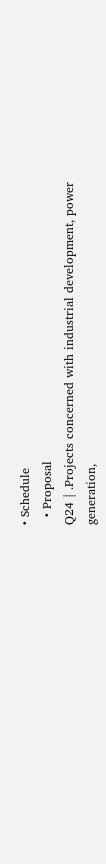• Schedule
  • Proposal
Q24 | .Projects concerned with industrial development, power generation,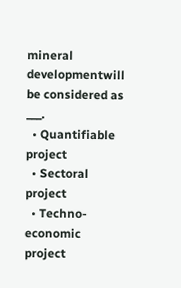mineral developmentwill be considered as ___.
  • Quantifiable project
  • Sectoral project
  • Techno-economic project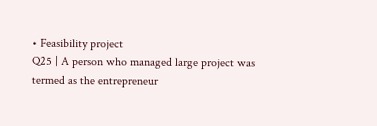• Feasibility project
Q25 | A person who managed large project was termed as the entrepreneur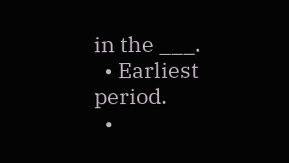in the ___.
  • Earliest period.
  •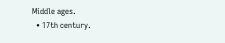Middle ages.
  • 17th century.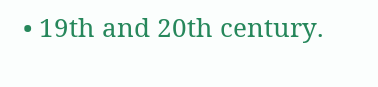• 19th and 20th century.